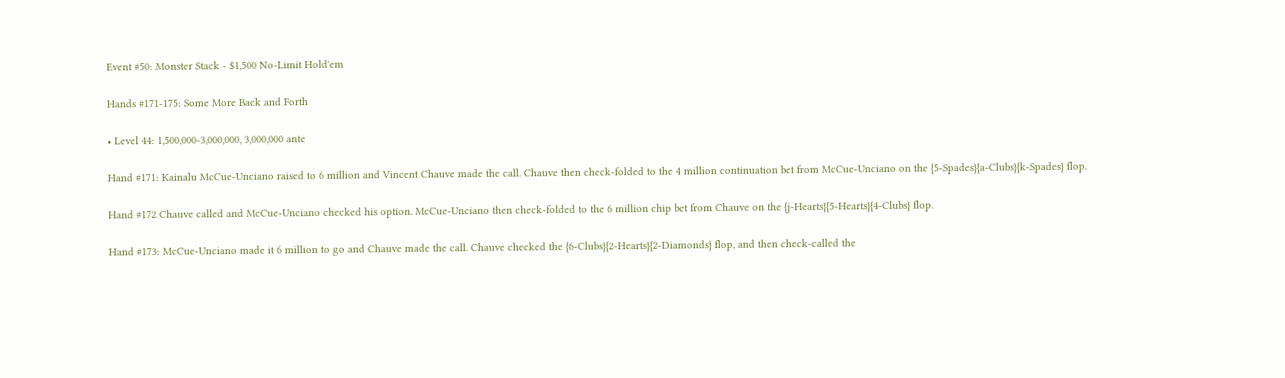Event #50: Monster Stack - $1,500 No-Limit Hold'em

Hands #171-175: Some More Back and Forth

• Level 44: 1,500,000-3,000,000, 3,000,000 ante

Hand #171: Kainalu McCue-Unciano raised to 6 million and Vincent Chauve made the call. Chauve then check-folded to the 4 million continuation bet from McCue-Unciano on the {5-Spades}{a-Clubs}{k-Spades} flop.

Hand #172 Chauve called and McCue-Unciano checked his option. McCue-Unciano then check-folded to the 6 million chip bet from Chauve on the {j-Hearts}{5-Hearts}{4-Clubs} flop.

Hand #173: McCue-Unciano made it 6 million to go and Chauve made the call. Chauve checked the {6-Clubs}{2-Hearts}{2-Diamonds} flop, and then check-called the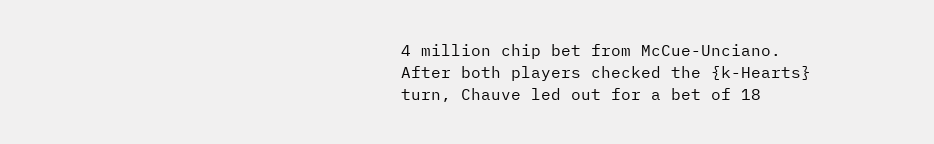4 million chip bet from McCue-Unciano. After both players checked the {k-Hearts} turn, Chauve led out for a bet of 18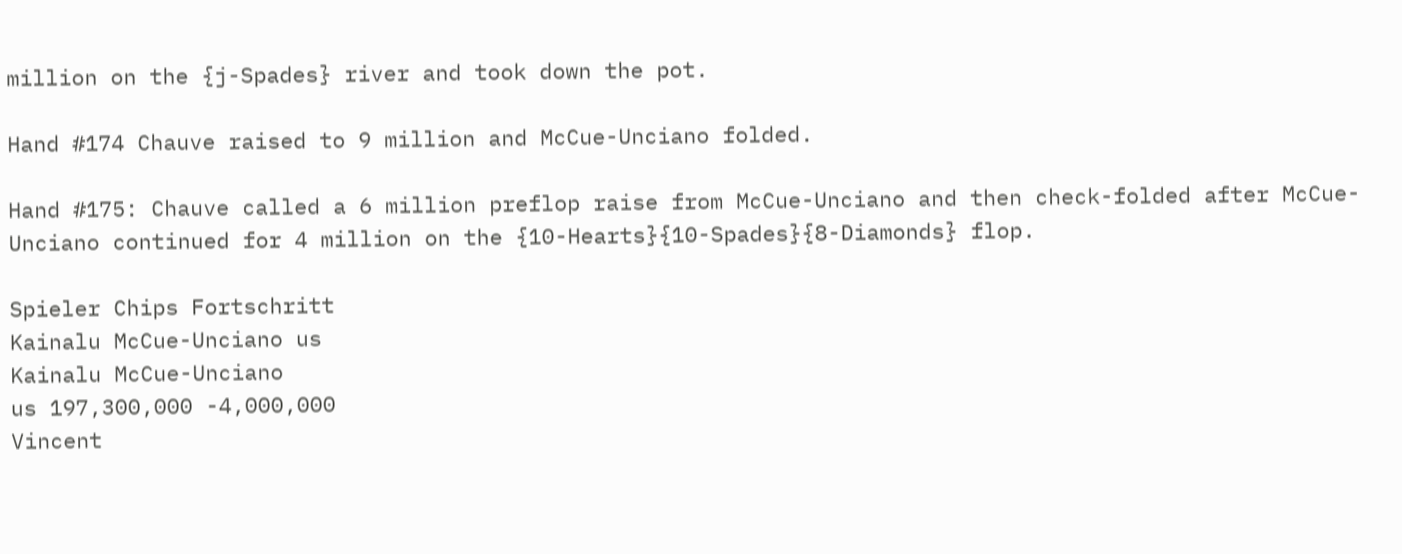million on the {j-Spades} river and took down the pot.

Hand #174 Chauve raised to 9 million and McCue-Unciano folded.

Hand #175: Chauve called a 6 million preflop raise from McCue-Unciano and then check-folded after McCue-Unciano continued for 4 million on the {10-Hearts}{10-Spades}{8-Diamonds} flop.

Spieler Chips Fortschritt
Kainalu McCue-Unciano us
Kainalu McCue-Unciano
us 197,300,000 -4,000,000
Vincent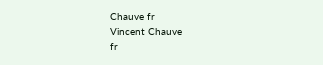Chauve fr
Vincent Chauve
fr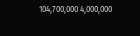104,700,000 4,000,000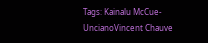Tags: Kainalu McCue-UncianoVincent Chauve